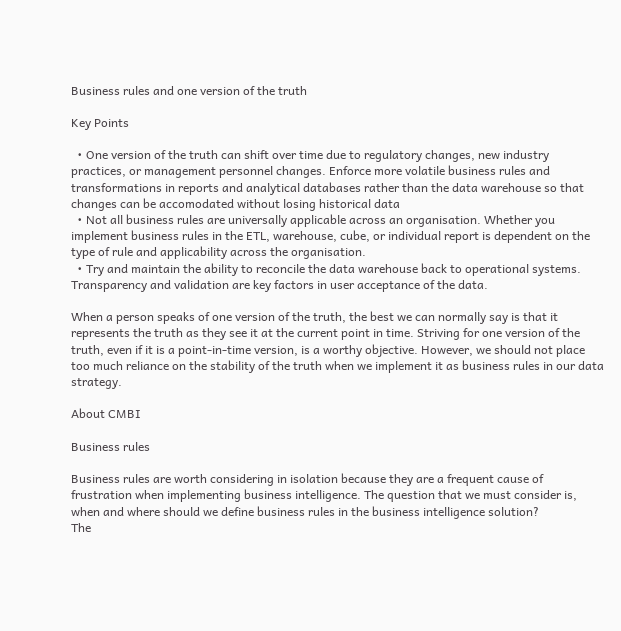Business rules and one version of the truth

Key Points

  • One version of the truth can shift over time due to regulatory changes, new industry practices, or management personnel changes. Enforce more volatile business rules and transformations in reports and analytical databases rather than the data warehouse so that changes can be accomodated without losing historical data
  • Not all business rules are universally applicable across an organisation. Whether you implement business rules in the ETL, warehouse, cube, or individual report is dependent on the type of rule and applicability across the organisation.
  • Try and maintain the ability to reconcile the data warehouse back to operational systems. Transparency and validation are key factors in user acceptance of the data.

When a person speaks of one version of the truth, the best we can normally say is that it represents the truth as they see it at the current point in time. Striving for one version of the truth, even if it is a point-in-time version, is a worthy objective. However, we should not place too much reliance on the stability of the truth when we implement it as business rules in our data strategy.

About CMBI

Business rules

Business rules are worth considering in isolation because they are a frequent cause of frustration when implementing business intelligence. The question that we must consider is, when and where should we define business rules in the business intelligence solution?
The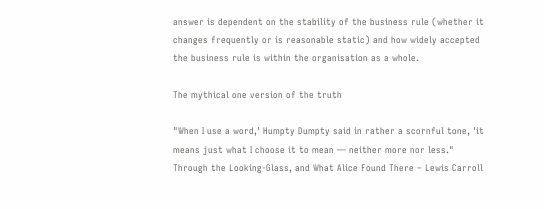answer is dependent on the stability of the business rule (whether it changes frequently or is reasonable static) and how widely accepted the business rule is within the organisation as a whole.

The mythical one version of the truth

"When I use a word,' Humpty Dumpty said in rather a scornful tone, 'it means just what I choose it to mean — neither more nor less." Through the Looking-Glass, and What Alice Found There – Lewis Carroll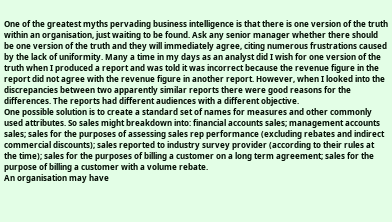One of the greatest myths pervading business intelligence is that there is one version of the truth within an organisation, just waiting to be found. Ask any senior manager whether there should be one version of the truth and they will immediately agree, citing numerous frustrations caused by the lack of uniformity. Many a time in my days as an analyst did I wish for one version of the truth when I produced a report and was told it was incorrect because the revenue figure in the report did not agree with the revenue figure in another report. However, when I looked into the discrepancies between two apparently similar reports there were good reasons for the differences. The reports had different audiences with a different objective.
One possible solution is to create a standard set of names for measures and other commonly used attributes. So sales might breakdown into: financial accounts sales; management accounts sales; sales for the purposes of assessing sales rep performance (excluding rebates and indirect commercial discounts); sales reported to industry survey provider (according to their rules at the time); sales for the purposes of billing a customer on a long term agreement; sales for the purpose of billing a customer with a volume rebate.
An organisation may have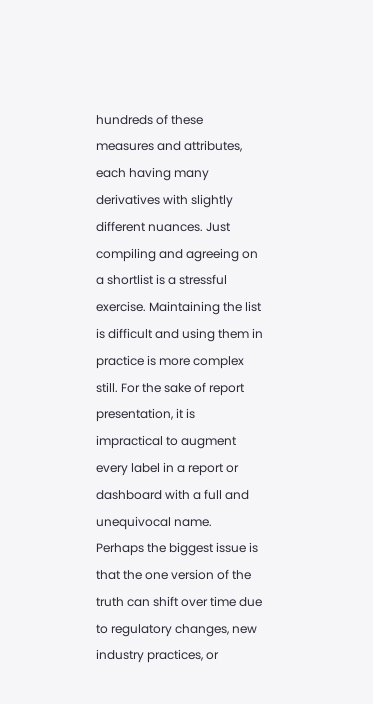hundreds of these measures and attributes, each having many derivatives with slightly different nuances. Just compiling and agreeing on a shortlist is a stressful exercise. Maintaining the list is difficult and using them in practice is more complex still. For the sake of report presentation, it is impractical to augment every label in a report or dashboard with a full and unequivocal name.
Perhaps the biggest issue is that the one version of the truth can shift over time due to regulatory changes, new industry practices, or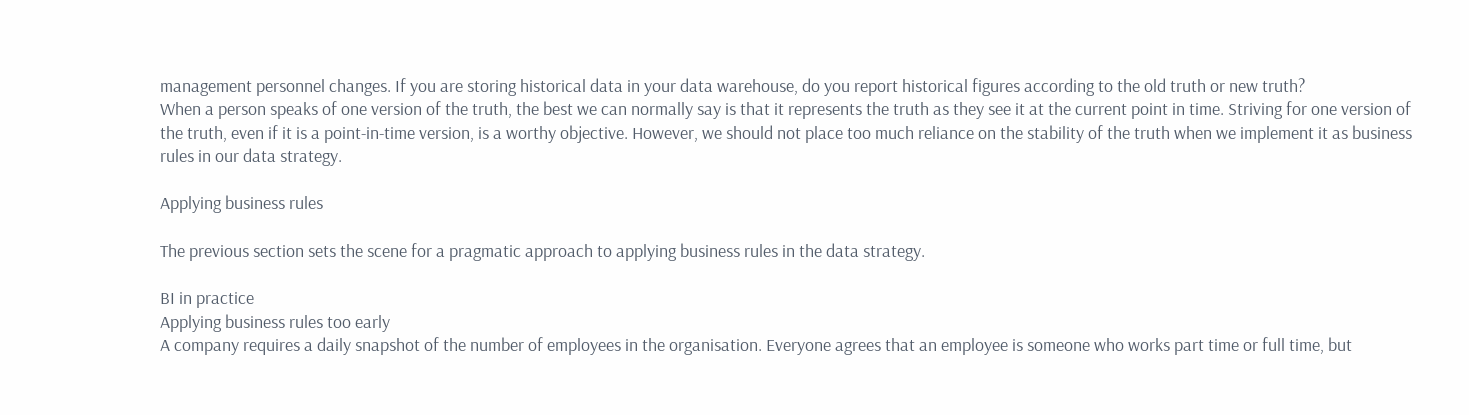management personnel changes. If you are storing historical data in your data warehouse, do you report historical figures according to the old truth or new truth?
When a person speaks of one version of the truth, the best we can normally say is that it represents the truth as they see it at the current point in time. Striving for one version of the truth, even if it is a point-in-time version, is a worthy objective. However, we should not place too much reliance on the stability of the truth when we implement it as business rules in our data strategy.

Applying business rules

The previous section sets the scene for a pragmatic approach to applying business rules in the data strategy.

BI in practice
Applying business rules too early
A company requires a daily snapshot of the number of employees in the organisation. Everyone agrees that an employee is someone who works part time or full time, but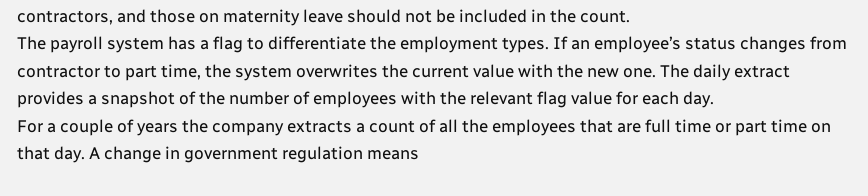contractors, and those on maternity leave should not be included in the count.
The payroll system has a flag to differentiate the employment types. If an employee’s status changes from contractor to part time, the system overwrites the current value with the new one. The daily extract provides a snapshot of the number of employees with the relevant flag value for each day.
For a couple of years the company extracts a count of all the employees that are full time or part time on that day. A change in government regulation means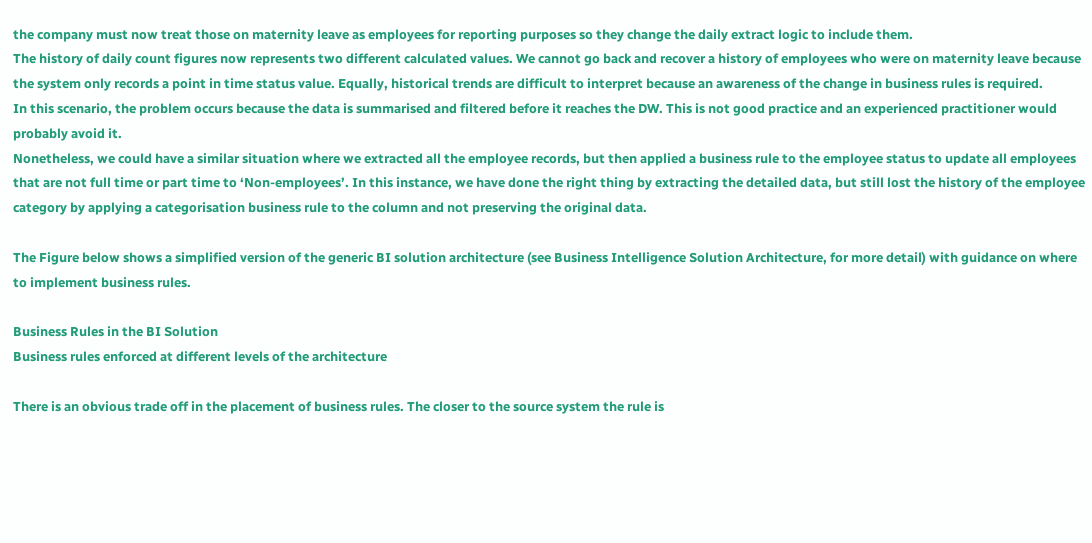the company must now treat those on maternity leave as employees for reporting purposes so they change the daily extract logic to include them.
The history of daily count figures now represents two different calculated values. We cannot go back and recover a history of employees who were on maternity leave because the system only records a point in time status value. Equally, historical trends are difficult to interpret because an awareness of the change in business rules is required.
In this scenario, the problem occurs because the data is summarised and filtered before it reaches the DW. This is not good practice and an experienced practitioner would probably avoid it.
Nonetheless, we could have a similar situation where we extracted all the employee records, but then applied a business rule to the employee status to update all employees that are not full time or part time to ‘Non-employees’. In this instance, we have done the right thing by extracting the detailed data, but still lost the history of the employee category by applying a categorisation business rule to the column and not preserving the original data.

The Figure below shows a simplified version of the generic BI solution architecture (see Business Intelligence Solution Architecture, for more detail) with guidance on where to implement business rules.

Business Rules in the BI Solution
Business rules enforced at different levels of the architecture

There is an obvious trade off in the placement of business rules. The closer to the source system the rule is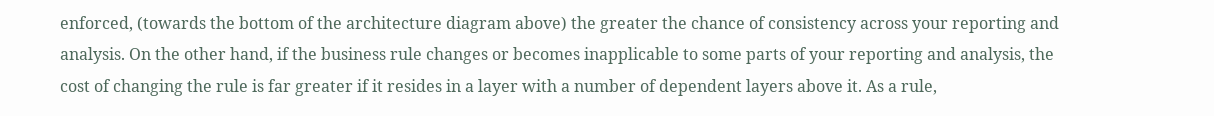enforced, (towards the bottom of the architecture diagram above) the greater the chance of consistency across your reporting and analysis. On the other hand, if the business rule changes or becomes inapplicable to some parts of your reporting and analysis, the cost of changing the rule is far greater if it resides in a layer with a number of dependent layers above it. As a rule,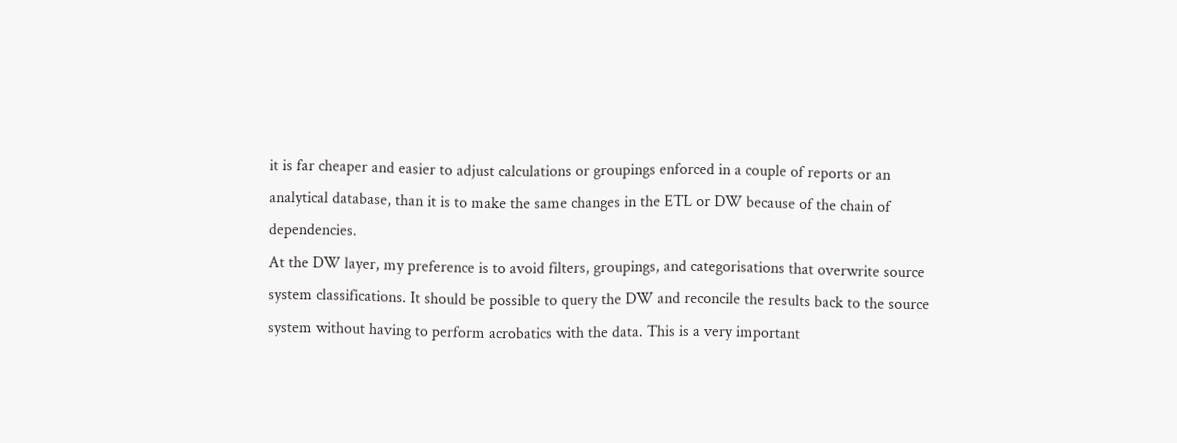it is far cheaper and easier to adjust calculations or groupings enforced in a couple of reports or an analytical database, than it is to make the same changes in the ETL or DW because of the chain of dependencies.
At the DW layer, my preference is to avoid filters, groupings, and categorisations that overwrite source system classifications. It should be possible to query the DW and reconcile the results back to the source system without having to perform acrobatics with the data. This is a very important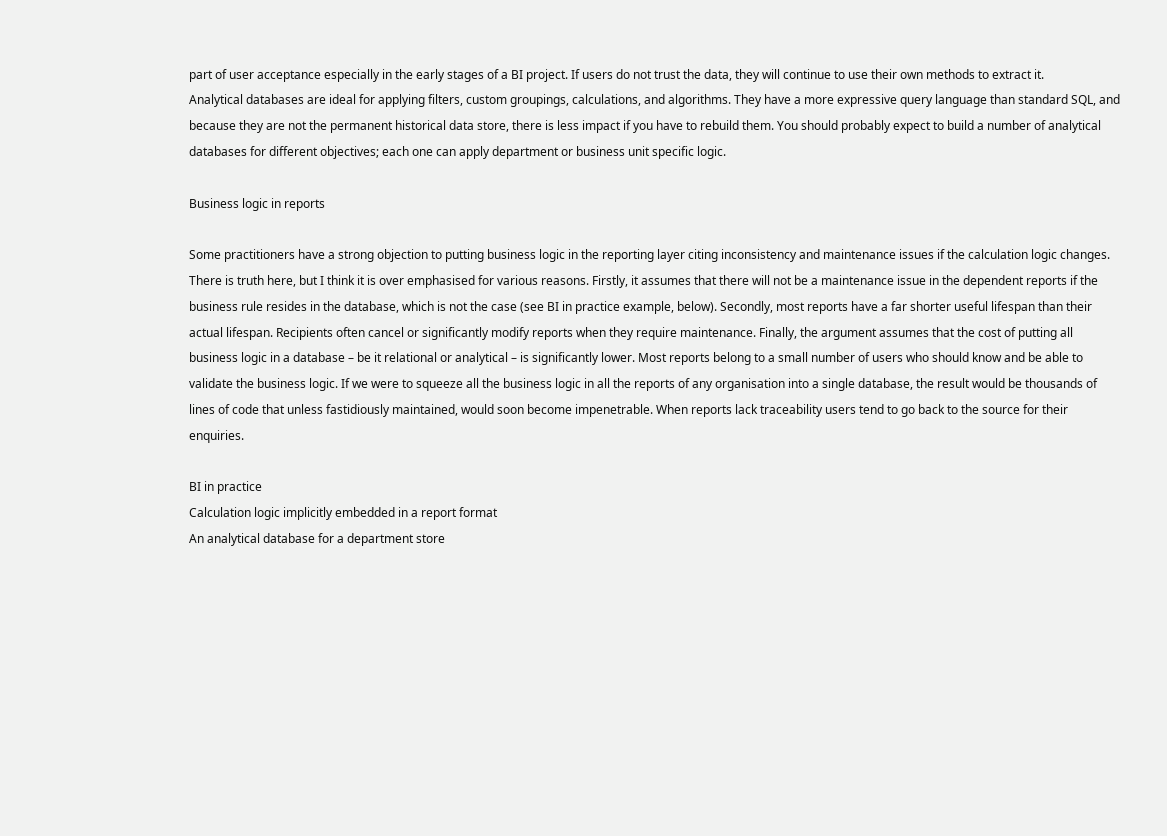part of user acceptance especially in the early stages of a BI project. If users do not trust the data, they will continue to use their own methods to extract it.
Analytical databases are ideal for applying filters, custom groupings, calculations, and algorithms. They have a more expressive query language than standard SQL, and because they are not the permanent historical data store, there is less impact if you have to rebuild them. You should probably expect to build a number of analytical databases for different objectives; each one can apply department or business unit specific logic.

Business logic in reports

Some practitioners have a strong objection to putting business logic in the reporting layer citing inconsistency and maintenance issues if the calculation logic changes. There is truth here, but I think it is over emphasised for various reasons. Firstly, it assumes that there will not be a maintenance issue in the dependent reports if the business rule resides in the database, which is not the case (see BI in practice example, below). Secondly, most reports have a far shorter useful lifespan than their actual lifespan. Recipients often cancel or significantly modify reports when they require maintenance. Finally, the argument assumes that the cost of putting all business logic in a database – be it relational or analytical – is significantly lower. Most reports belong to a small number of users who should know and be able to validate the business logic. If we were to squeeze all the business logic in all the reports of any organisation into a single database, the result would be thousands of lines of code that unless fastidiously maintained, would soon become impenetrable. When reports lack traceability users tend to go back to the source for their enquiries.

BI in practice
Calculation logic implicitly embedded in a report format
An analytical database for a department store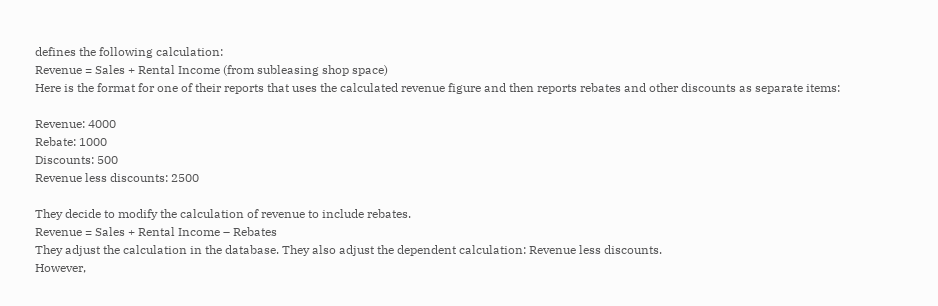defines the following calculation:
Revenue = Sales + Rental Income (from subleasing shop space)
Here is the format for one of their reports that uses the calculated revenue figure and then reports rebates and other discounts as separate items:

Revenue: 4000
Rebate: 1000
Discounts: 500
Revenue less discounts: 2500

They decide to modify the calculation of revenue to include rebates.
Revenue = Sales + Rental Income – Rebates
They adjust the calculation in the database. They also adjust the dependent calculation: Revenue less discounts.
However,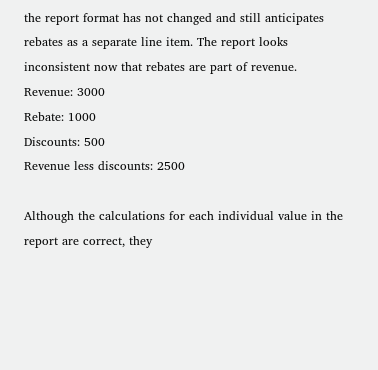the report format has not changed and still anticipates rebates as a separate line item. The report looks inconsistent now that rebates are part of revenue.
Revenue: 3000
Rebate: 1000
Discounts: 500
Revenue less discounts: 2500

Although the calculations for each individual value in the report are correct, they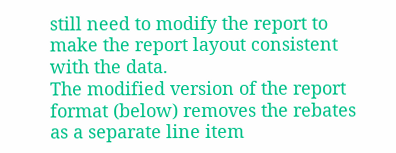still need to modify the report to make the report layout consistent with the data.
The modified version of the report format (below) removes the rebates as a separate line item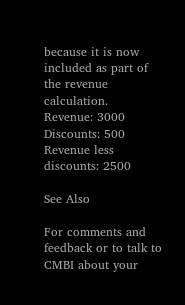because it is now included as part of the revenue calculation.
Revenue: 3000
Discounts: 500
Revenue less discounts: 2500

See Also

For comments and feedback or to talk to CMBI about your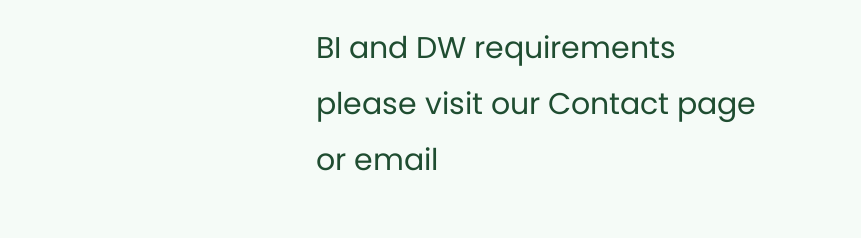BI and DW requirements please visit our Contact page or email